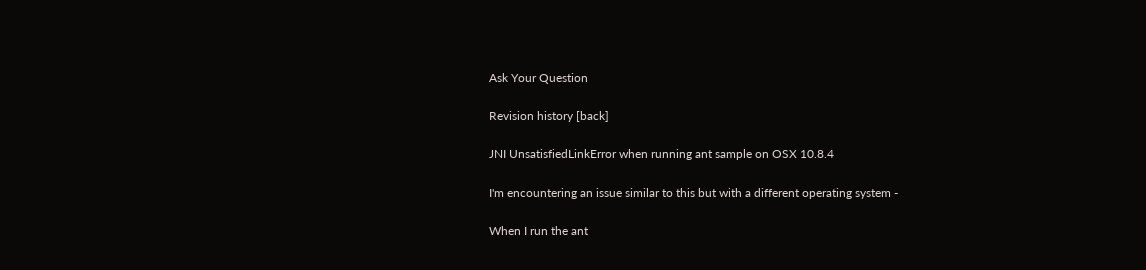Ask Your Question

Revision history [back]

JNI UnsatisfiedLinkError when running ant sample on OSX 10.8.4

I'm encountering an issue similar to this but with a different operating system -

When I run the ant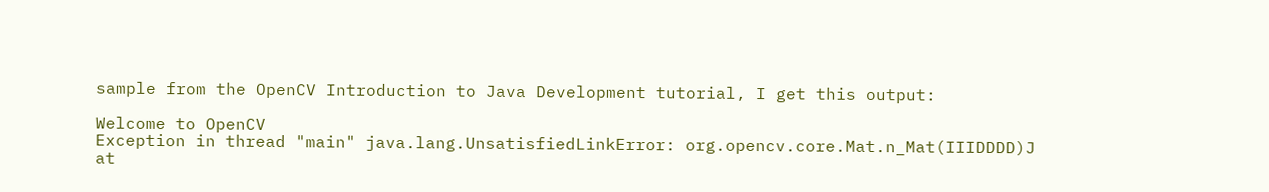sample from the OpenCV Introduction to Java Development tutorial, I get this output:

Welcome to OpenCV
Exception in thread "main" java.lang.UnsatisfiedLinkError: org.opencv.core.Mat.n_Mat(IIIDDDD)J
at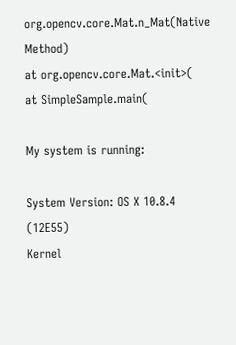org.opencv.core.Mat.n_Mat(Native Method)
at org.opencv.core.Mat.<init>(
at SimpleSample.main(

My system is running:

System Version: OS X 10.8.4 (12E55)
Kernel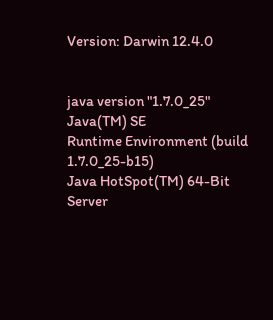Version: Darwin 12.4.0


java version "1.7.0_25" Java(TM) SE
Runtime Environment (build 1.7.0_25-b15)
Java HotSpot(TM) 64-Bit Server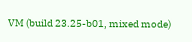VM (build 23.25-b01, mixed mode)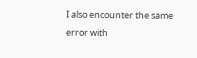I also encounter the same error with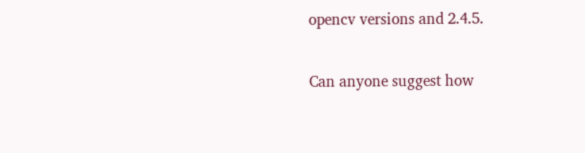opencv versions and 2.4.5.

Can anyone suggest how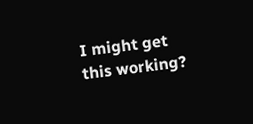I might get this working?